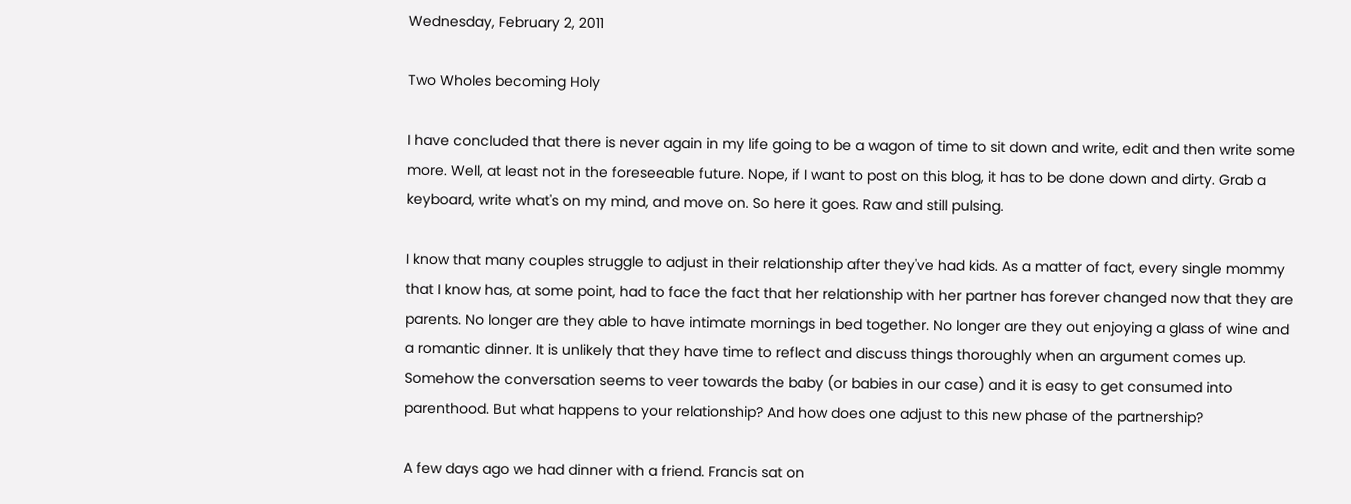Wednesday, February 2, 2011

Two Wholes becoming Holy

I have concluded that there is never again in my life going to be a wagon of time to sit down and write, edit and then write some more. Well, at least not in the foreseeable future. Nope, if I want to post on this blog, it has to be done down and dirty. Grab a keyboard, write what's on my mind, and move on. So here it goes. Raw and still pulsing.

I know that many couples struggle to adjust in their relationship after they've had kids. As a matter of fact, every single mommy that I know has, at some point, had to face the fact that her relationship with her partner has forever changed now that they are parents. No longer are they able to have intimate mornings in bed together. No longer are they out enjoying a glass of wine and a romantic dinner. It is unlikely that they have time to reflect and discuss things thoroughly when an argument comes up. Somehow the conversation seems to veer towards the baby (or babies in our case) and it is easy to get consumed into parenthood. But what happens to your relationship? And how does one adjust to this new phase of the partnership?

A few days ago we had dinner with a friend. Francis sat on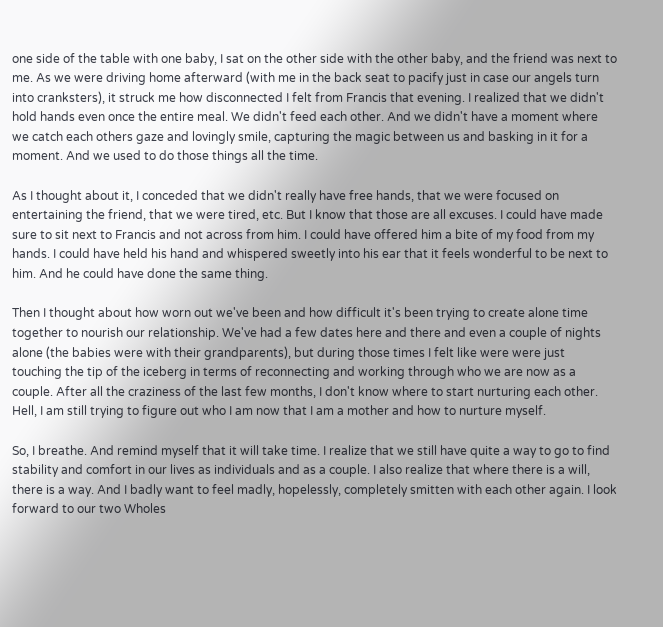one side of the table with one baby, I sat on the other side with the other baby, and the friend was next to me. As we were driving home afterward (with me in the back seat to pacify just in case our angels turn into cranksters), it struck me how disconnected I felt from Francis that evening. I realized that we didn't hold hands even once the entire meal. We didn't feed each other. And we didn't have a moment where we catch each others gaze and lovingly smile, capturing the magic between us and basking in it for a moment. And we used to do those things all the time.

As I thought about it, I conceded that we didn't really have free hands, that we were focused on entertaining the friend, that we were tired, etc. But I know that those are all excuses. I could have made sure to sit next to Francis and not across from him. I could have offered him a bite of my food from my hands. I could have held his hand and whispered sweetly into his ear that it feels wonderful to be next to him. And he could have done the same thing.

Then I thought about how worn out we've been and how difficult it's been trying to create alone time together to nourish our relationship. We've had a few dates here and there and even a couple of nights alone (the babies were with their grandparents), but during those times I felt like were were just touching the tip of the iceberg in terms of reconnecting and working through who we are now as a couple. After all the craziness of the last few months, I don't know where to start nurturing each other. Hell, I am still trying to figure out who I am now that I am a mother and how to nurture myself.

So, I breathe. And remind myself that it will take time. I realize that we still have quite a way to go to find stability and comfort in our lives as individuals and as a couple. I also realize that where there is a will, there is a way. And I badly want to feel madly, hopelessly, completely smitten with each other again. I look forward to our two Wholes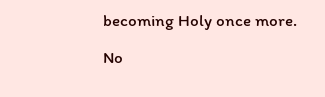becoming Holy once more.

No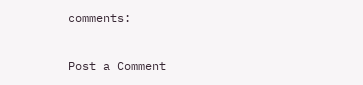comments:

Post a Comment